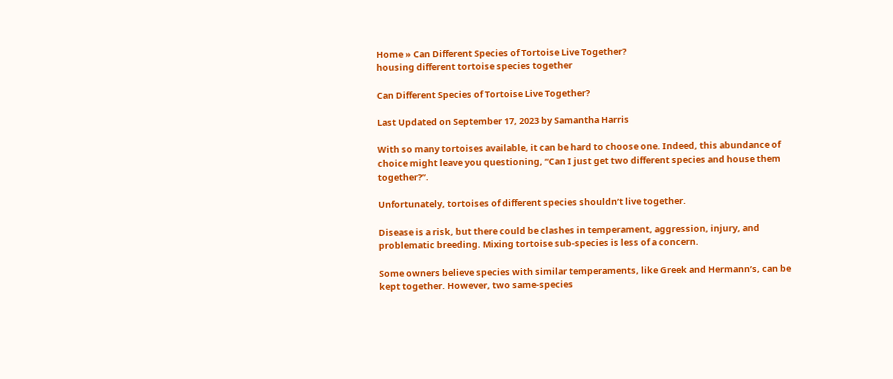Home » Can Different Species of Tortoise Live Together?
housing different tortoise species together

Can Different Species of Tortoise Live Together?

Last Updated on September 17, 2023 by Samantha Harris

With so many tortoises available, it can be hard to choose one. Indeed, this abundance of choice might leave you questioning, “Can I just get two different species and house them together?”.

Unfortunately, tortoises of different species shouldn’t live together.

Disease is a risk, but there could be clashes in temperament, aggression, injury, and problematic breeding. Mixing tortoise sub-species is less of a concern.

Some owners believe species with similar temperaments, like Greek and Hermann’s, can be kept together. However, two same-species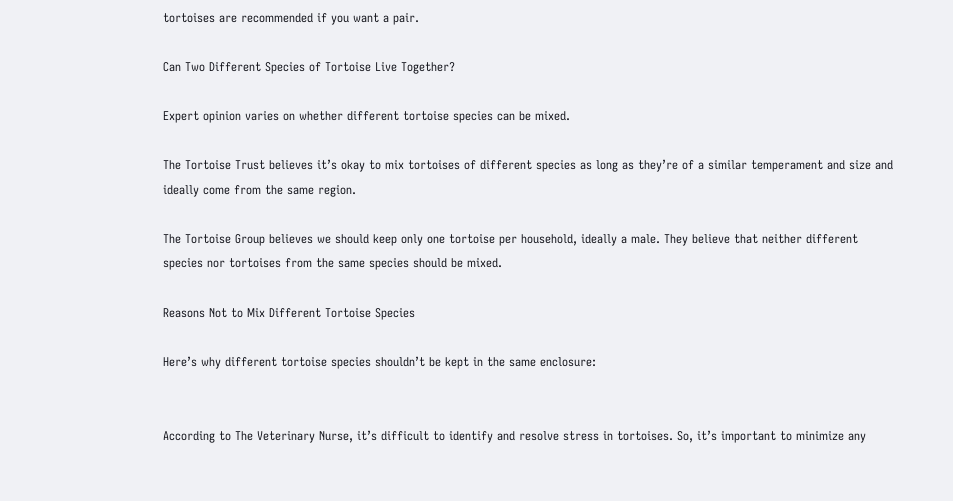tortoises are recommended if you want a pair.

Can Two Different Species of Tortoise Live Together?

Expert opinion varies on whether different tortoise species can be mixed.

The Tortoise Trust believes it’s okay to mix tortoises of different species as long as they’re of a similar temperament and size and ideally come from the same region.

The Tortoise Group believes we should keep only one tortoise per household, ideally a male. They believe that neither different species nor tortoises from the same species should be mixed.

Reasons Not to Mix Different Tortoise Species

Here’s why different tortoise species shouldn’t be kept in the same enclosure:


According to The Veterinary Nurse, it’s difficult to identify and resolve stress in tortoises. So, it’s important to minimize any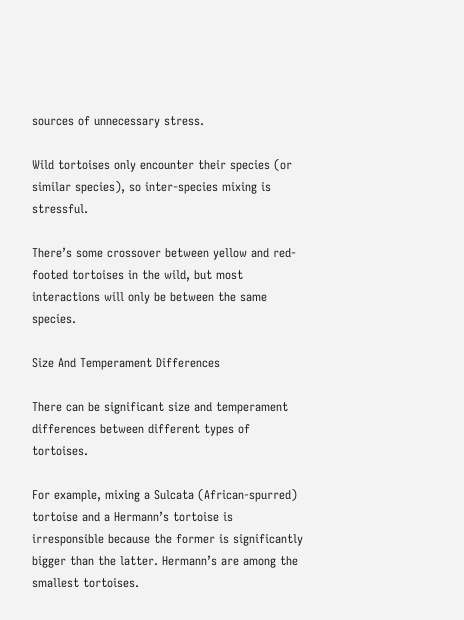sources of unnecessary stress.

Wild tortoises only encounter their species (or similar species), so inter-species mixing is stressful.

There’s some crossover between yellow and red-footed tortoises in the wild, but most interactions will only be between the same species.

Size And Temperament Differences

There can be significant size and temperament differences between different types of tortoises.

For example, mixing a Sulcata (African-spurred) tortoise and a Hermann’s tortoise is irresponsible because the former is significantly bigger than the latter. Hermann’s are among the smallest tortoises.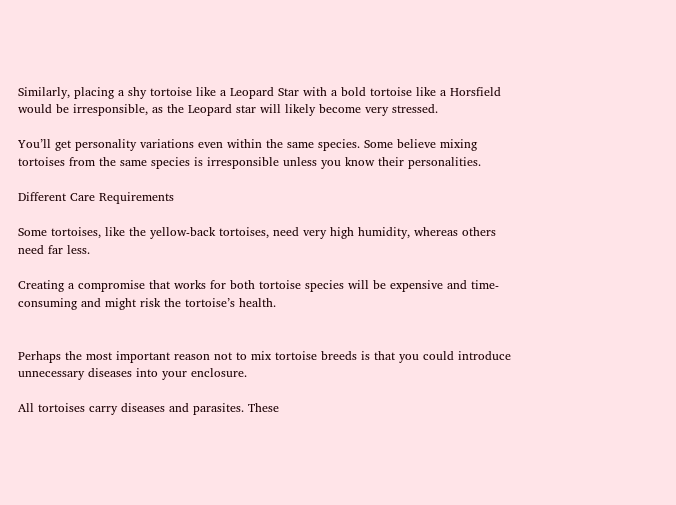Similarly, placing a shy tortoise like a Leopard Star with a bold tortoise like a Horsfield would be irresponsible, as the Leopard star will likely become very stressed.

You’ll get personality variations even within the same species. Some believe mixing tortoises from the same species is irresponsible unless you know their personalities.

Different Care Requirements

Some tortoises, like the yellow-back tortoises, need very high humidity, whereas others need far less.

Creating a compromise that works for both tortoise species will be expensive and time-consuming and might risk the tortoise’s health.


Perhaps the most important reason not to mix tortoise breeds is that you could introduce unnecessary diseases into your enclosure.

All tortoises carry diseases and parasites. These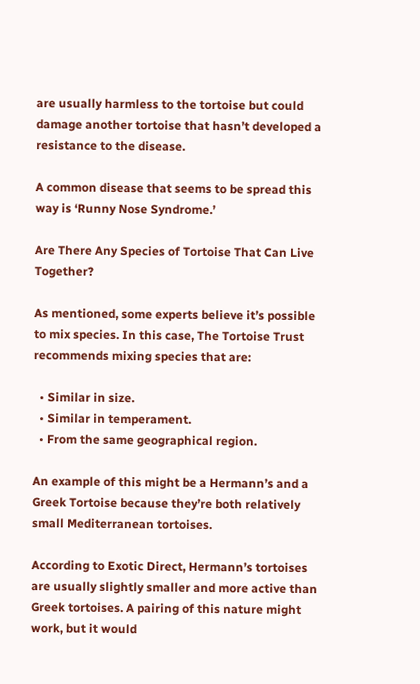are usually harmless to the tortoise but could damage another tortoise that hasn’t developed a resistance to the disease.

A common disease that seems to be spread this way is ‘Runny Nose Syndrome.’

Are There Any Species of Tortoise That Can Live Together?

As mentioned, some experts believe it’s possible to mix species. In this case, The Tortoise Trust recommends mixing species that are:

  • Similar in size.
  • Similar in temperament.
  • From the same geographical region.

An example of this might be a Hermann’s and a Greek Tortoise because they’re both relatively small Mediterranean tortoises.

According to Exotic Direct, Hermann’s tortoises are usually slightly smaller and more active than Greek tortoises. A pairing of this nature might work, but it would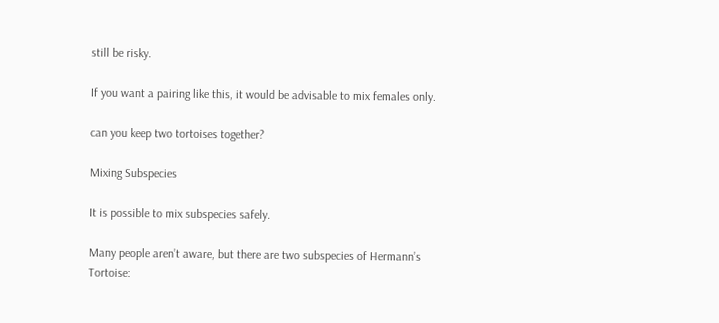still be risky.

If you want a pairing like this, it would be advisable to mix females only.

can you keep two tortoises together?

Mixing Subspecies

It is possible to mix subspecies safely.

Many people aren’t aware, but there are two subspecies of Hermann’s Tortoise: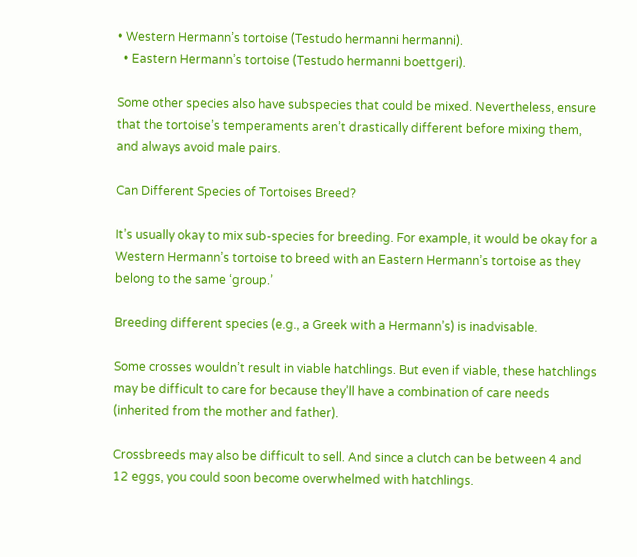• Western Hermann’s tortoise (Testudo hermanni hermanni).
  • Eastern Hermann’s tortoise (Testudo hermanni boettgeri).

Some other species also have subspecies that could be mixed. Nevertheless, ensure that the tortoise’s temperaments aren’t drastically different before mixing them, and always avoid male pairs.

Can Different Species of Tortoises Breed?

It’s usually okay to mix sub-species for breeding. For example, it would be okay for a Western Hermann’s tortoise to breed with an Eastern Hermann’s tortoise as they belong to the same ‘group.’

Breeding different species (e.g., a Greek with a Hermann’s) is inadvisable.

Some crosses wouldn’t result in viable hatchlings. But even if viable, these hatchlings may be difficult to care for because they’ll have a combination of care needs (inherited from the mother and father).

Crossbreeds may also be difficult to sell. And since a clutch can be between 4 and 12 eggs, you could soon become overwhelmed with hatchlings.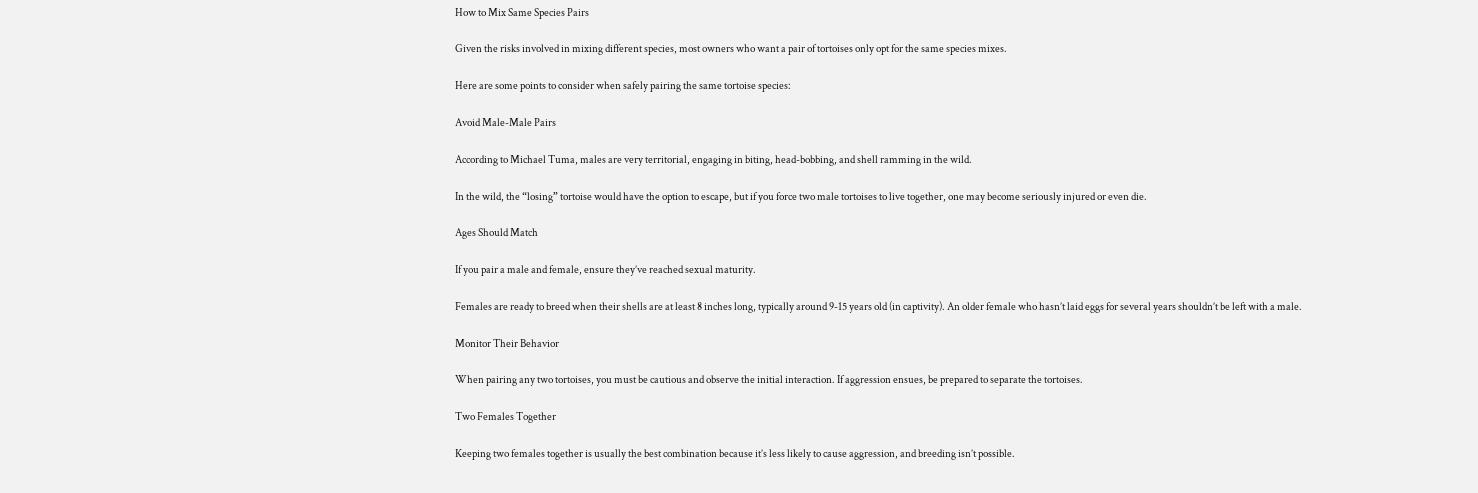How to Mix Same Species Pairs

Given the risks involved in mixing different species, most owners who want a pair of tortoises only opt for the same species mixes.

Here are some points to consider when safely pairing the same tortoise species:

Avoid Male-Male Pairs

According to Michael Tuma, males are very territorial, engaging in biting, head-bobbing, and shell ramming in the wild.

In the wild, the “losing” tortoise would have the option to escape, but if you force two male tortoises to live together, one may become seriously injured or even die.

Ages Should Match

If you pair a male and female, ensure they’ve reached sexual maturity.

Females are ready to breed when their shells are at least 8 inches long, typically around 9-15 years old (in captivity). An older female who hasn’t laid eggs for several years shouldn’t be left with a male.

Monitor Their Behavior

When pairing any two tortoises, you must be cautious and observe the initial interaction. If aggression ensues, be prepared to separate the tortoises.

Two Females Together

Keeping two females together is usually the best combination because it’s less likely to cause aggression, and breeding isn’t possible.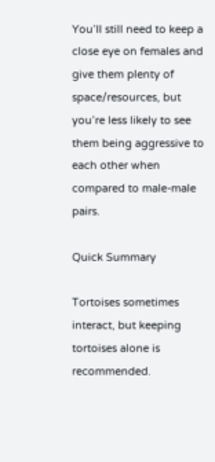You’ll still need to keep a close eye on females and give them plenty of space/resources, but you’re less likely to see them being aggressive to each other when compared to male-male pairs.

Quick Summary

Tortoises sometimes interact, but keeping tortoises alone is recommended.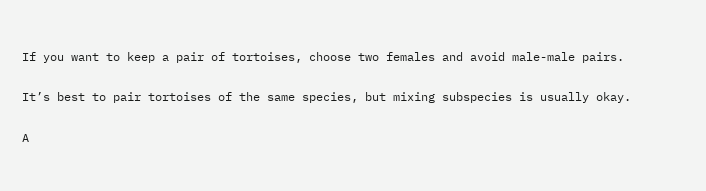If you want to keep a pair of tortoises, choose two females and avoid male-male pairs.

It’s best to pair tortoises of the same species, but mixing subspecies is usually okay.

A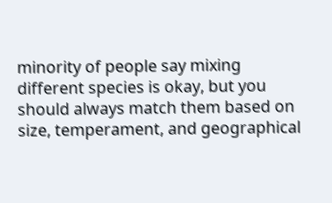minority of people say mixing different species is okay, but you should always match them based on size, temperament, and geographical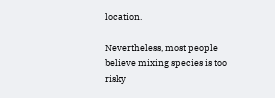location.

Nevertheless, most people believe mixing species is too risky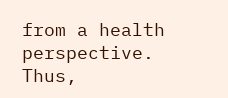from a health perspective. Thus,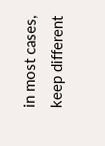in most cases, keep different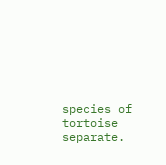species of tortoise separate.